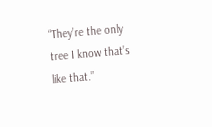“They’re the only tree I know that’s like that.”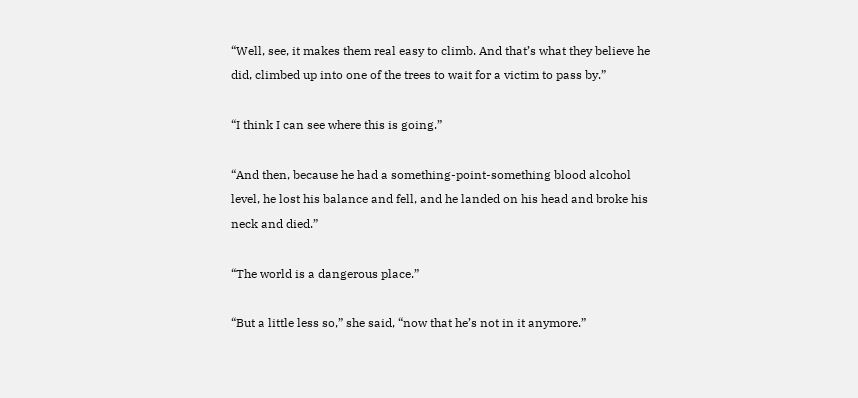“Well, see, it makes them real easy to climb. And that’s what they believe he did, climbed up into one of the trees to wait for a victim to pass by.”

“I think I can see where this is going.”

“And then, because he had a something-point-something blood alcohol level, he lost his balance and fell, and he landed on his head and broke his neck and died.”

“The world is a dangerous place.”

“But a little less so,” she said, “now that he’s not in it anymore.”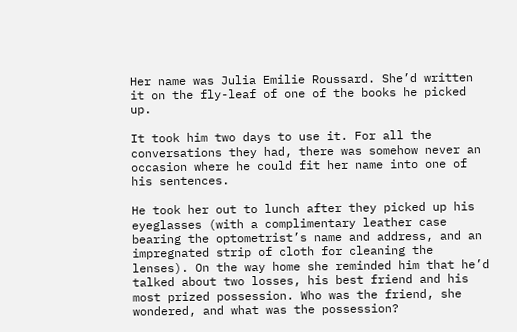Her name was Julia Emilie Roussard. She’d written it on the fly-leaf of one of the books he picked up.

It took him two days to use it. For all the conversations they had, there was somehow never an occasion where he could fit her name into one of his sentences.

He took her out to lunch after they picked up his eyeglasses (with a complimentary leather case bearing the optometrist’s name and address, and an impregnated strip of cloth for cleaning the lenses). On the way home she reminded him that he’d talked about two losses, his best friend and his most prized possession. Who was the friend, she wondered, and what was the possession?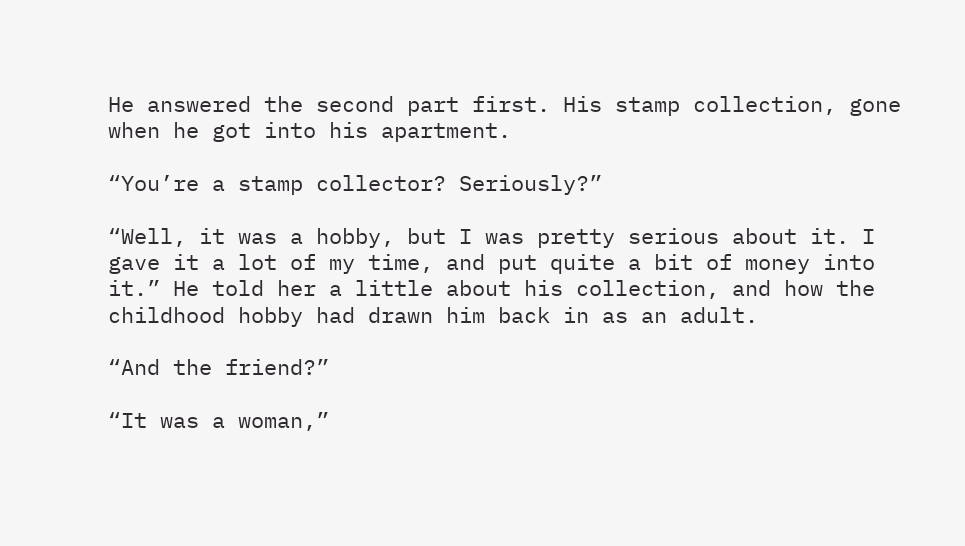He answered the second part first. His stamp collection, gone when he got into his apartment.

“You’re a stamp collector? Seriously?”

“Well, it was a hobby, but I was pretty serious about it. I gave it a lot of my time, and put quite a bit of money into it.” He told her a little about his collection, and how the childhood hobby had drawn him back in as an adult.

“And the friend?”

“It was a woman,”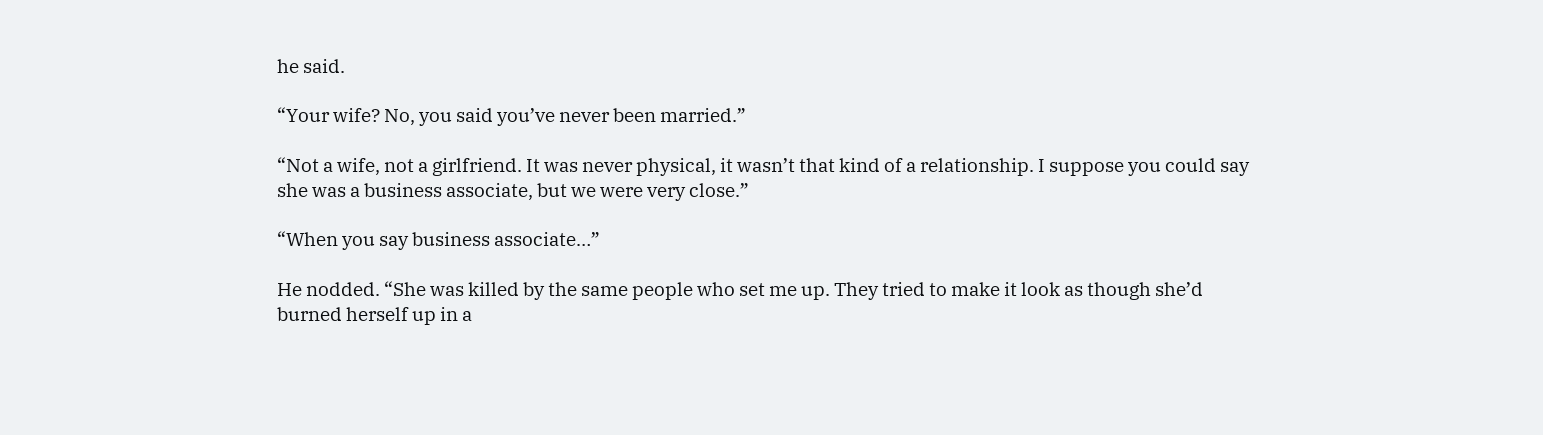he said.

“Your wife? No, you said you’ve never been married.”

“Not a wife, not a girlfriend. It was never physical, it wasn’t that kind of a relationship. I suppose you could say she was a business associate, but we were very close.”

“When you say business associate…”

He nodded. “She was killed by the same people who set me up. They tried to make it look as though she’d burned herself up in a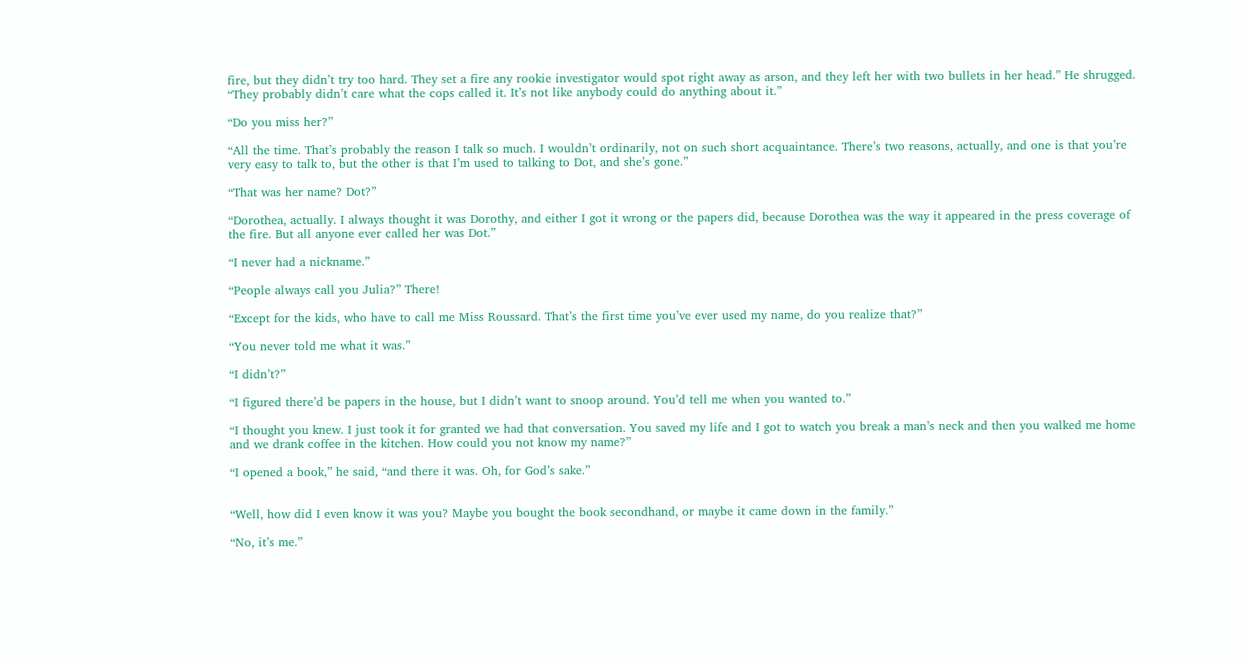fire, but they didn’t try too hard. They set a fire any rookie investigator would spot right away as arson, and they left her with two bullets in her head.” He shrugged. “They probably didn’t care what the cops called it. It’s not like anybody could do anything about it.”

“Do you miss her?”

“All the time. That’s probably the reason I talk so much. I wouldn’t ordinarily, not on such short acquaintance. There’s two reasons, actually, and one is that you’re very easy to talk to, but the other is that I’m used to talking to Dot, and she’s gone.”

“That was her name? Dot?”

“Dorothea, actually. I always thought it was Dorothy, and either I got it wrong or the papers did, because Dorothea was the way it appeared in the press coverage of the fire. But all anyone ever called her was Dot.”

“I never had a nickname.”

“People always call you Julia?” There!

“Except for the kids, who have to call me Miss Roussard. That’s the first time you’ve ever used my name, do you realize that?”

“You never told me what it was.”

“I didn’t?”

“I figured there’d be papers in the house, but I didn’t want to snoop around. You’d tell me when you wanted to.”

“I thought you knew. I just took it for granted we had that conversation. You saved my life and I got to watch you break a man’s neck and then you walked me home and we drank coffee in the kitchen. How could you not know my name?”

“I opened a book,” he said, “and there it was. Oh, for God’s sake.”


“Well, how did I even know it was you? Maybe you bought the book secondhand, or maybe it came down in the family.”

“No, it’s me.”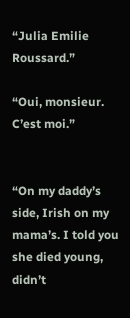“Julia Emilie Roussard.”

“Oui, monsieur. C’est moi.”


“On my daddy’s side, Irish on my mama’s. I told you she died young, didn’t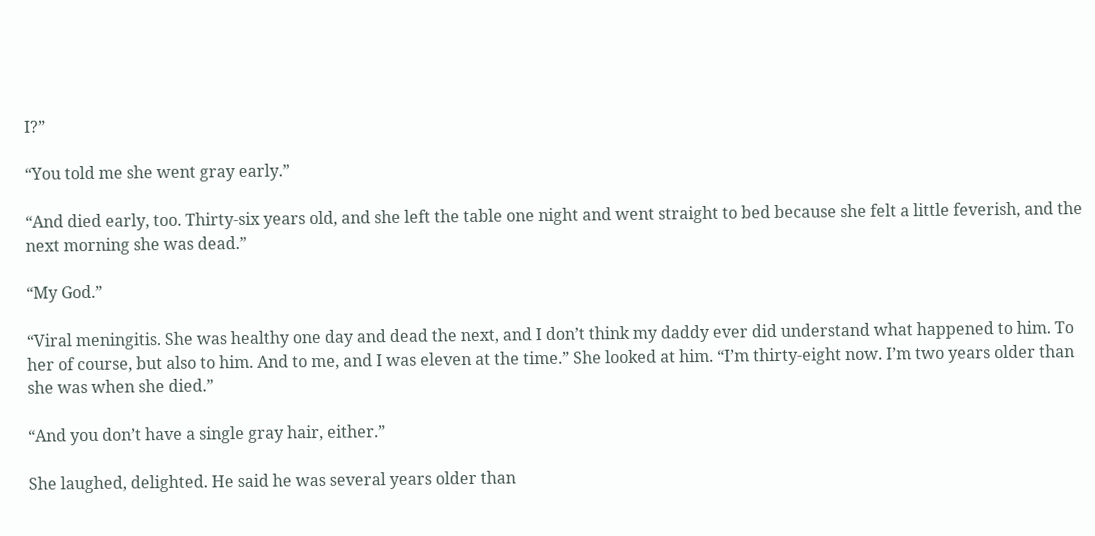I?”

“You told me she went gray early.”

“And died early, too. Thirty-six years old, and she left the table one night and went straight to bed because she felt a little feverish, and the next morning she was dead.”

“My God.”

“Viral meningitis. She was healthy one day and dead the next, and I don’t think my daddy ever did understand what happened to him. To her of course, but also to him. And to me, and I was eleven at the time.” She looked at him. “I’m thirty-eight now. I’m two years older than she was when she died.”

“And you don’t have a single gray hair, either.”

She laughed, delighted. He said he was several years older than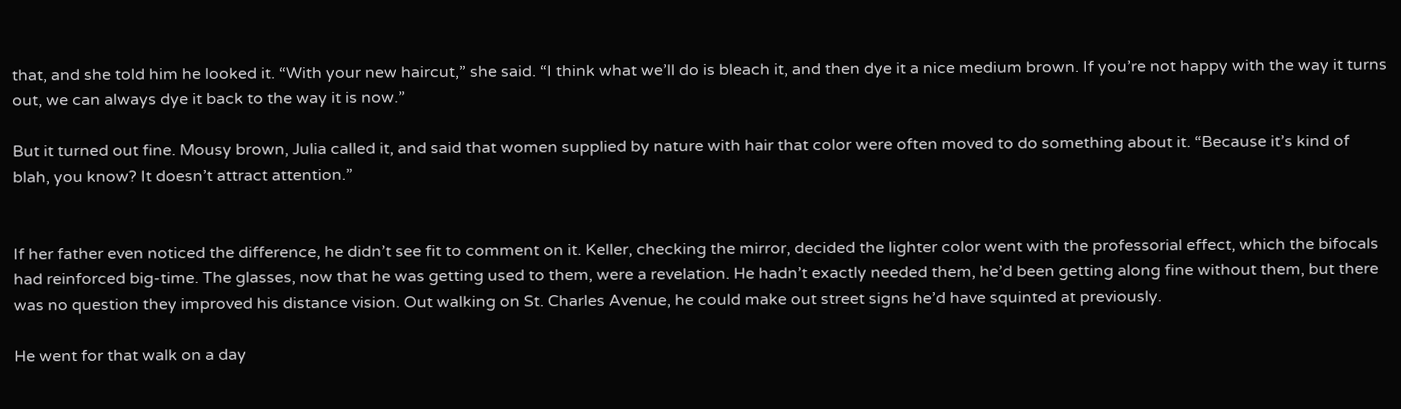that, and she told him he looked it. “With your new haircut,” she said. “I think what we’ll do is bleach it, and then dye it a nice medium brown. If you’re not happy with the way it turns out, we can always dye it back to the way it is now.”

But it turned out fine. Mousy brown, Julia called it, and said that women supplied by nature with hair that color were often moved to do something about it. “Because it’s kind of blah, you know? It doesn’t attract attention.”


If her father even noticed the difference, he didn’t see fit to comment on it. Keller, checking the mirror, decided the lighter color went with the professorial effect, which the bifocals had reinforced big-time. The glasses, now that he was getting used to them, were a revelation. He hadn’t exactly needed them, he’d been getting along fine without them, but there was no question they improved his distance vision. Out walking on St. Charles Avenue, he could make out street signs he’d have squinted at previously.

He went for that walk on a day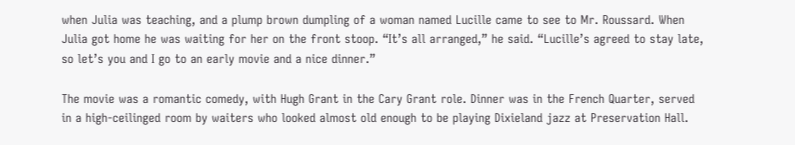when Julia was teaching, and a plump brown dumpling of a woman named Lucille came to see to Mr. Roussard. When Julia got home he was waiting for her on the front stoop. “It’s all arranged,” he said. “Lucille’s agreed to stay late, so let’s you and I go to an early movie and a nice dinner.”

The movie was a romantic comedy, with Hugh Grant in the Cary Grant role. Dinner was in the French Quarter, served in a high-ceilinged room by waiters who looked almost old enough to be playing Dixieland jazz at Preservation Hall.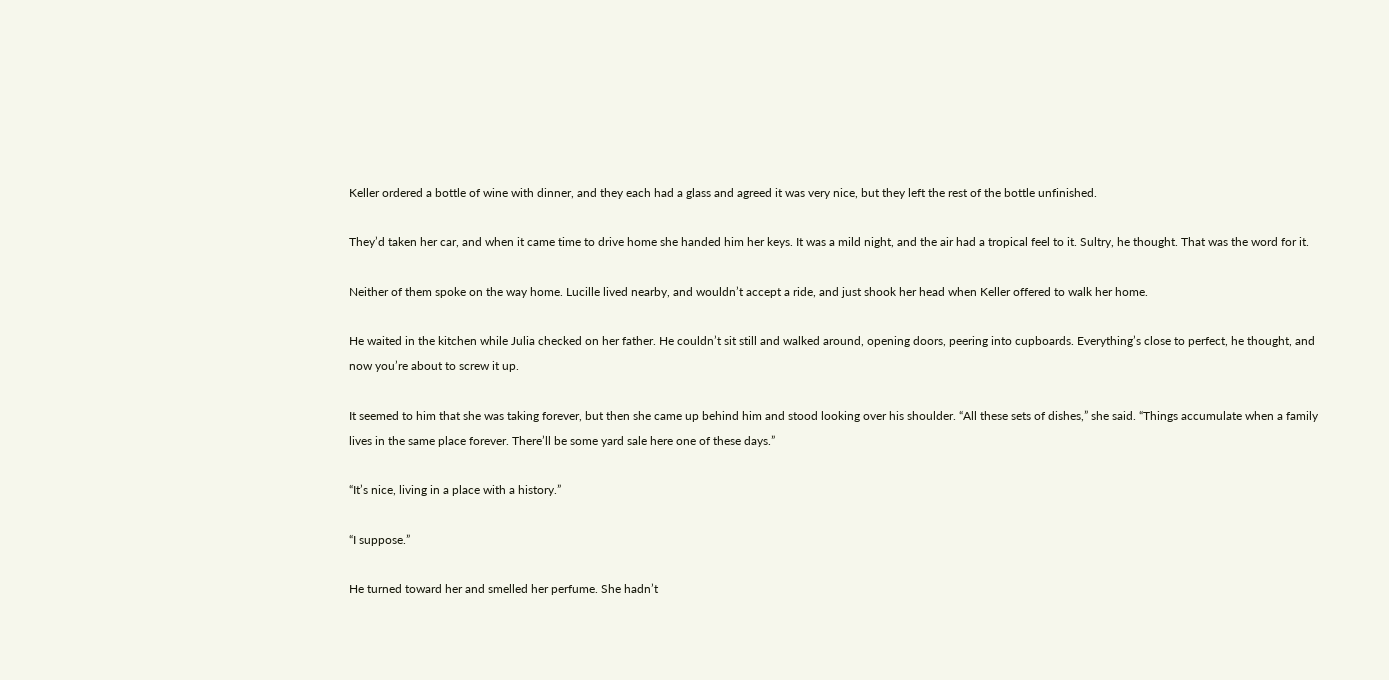Keller ordered a bottle of wine with dinner, and they each had a glass and agreed it was very nice, but they left the rest of the bottle unfinished.

They’d taken her car, and when it came time to drive home she handed him her keys. It was a mild night, and the air had a tropical feel to it. Sultry, he thought. That was the word for it.

Neither of them spoke on the way home. Lucille lived nearby, and wouldn’t accept a ride, and just shook her head when Keller offered to walk her home.

He waited in the kitchen while Julia checked on her father. He couldn’t sit still and walked around, opening doors, peering into cupboards. Everything’s close to perfect, he thought, and now you’re about to screw it up.

It seemed to him that she was taking forever, but then she came up behind him and stood looking over his shoulder. “All these sets of dishes,” she said. “Things accumulate when a family lives in the same place forever. There’ll be some yard sale here one of these days.”

“It’s nice, living in a place with a history.”

“I suppose.”

He turned toward her and smelled her perfume. She hadn’t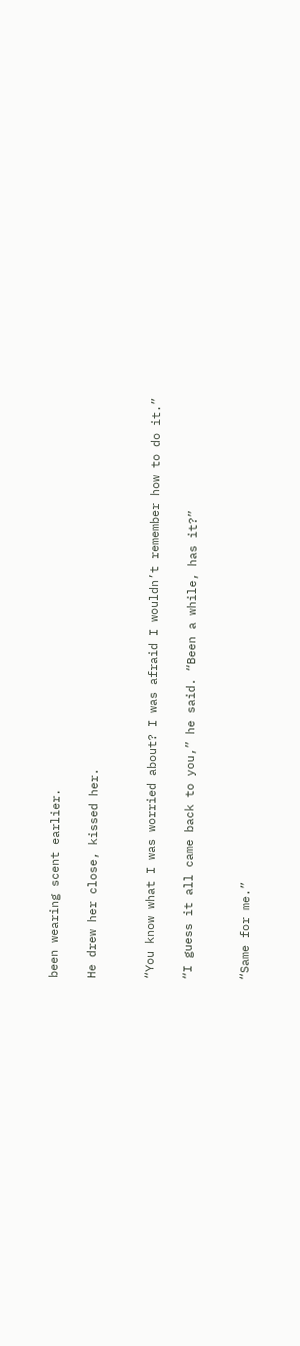been wearing scent earlier.

He drew her close, kissed her.


“You know what I was worried about? I was afraid I wouldn’t remember how to do it.”

“I guess it all came back to you,” he said. “Been a while, has it?”


“Same for me.”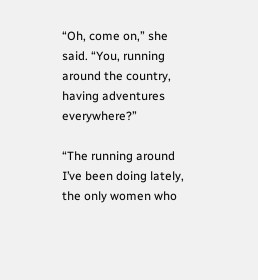“Oh, come on,” she said. “You, running around the country, having adventures everywhere?”

“The running around I’ve been doing lately, the only women who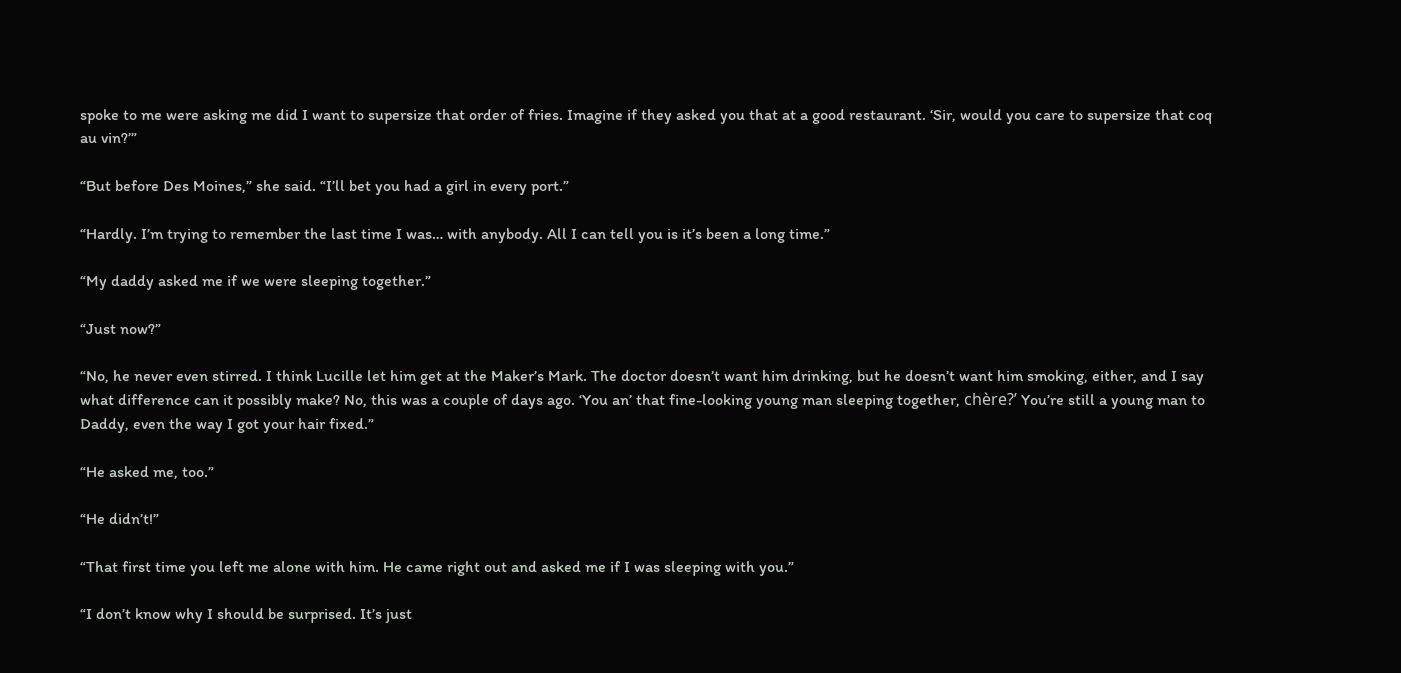spoke to me were asking me did I want to supersize that order of fries. Imagine if they asked you that at a good restaurant. ‘Sir, would you care to supersize that coq au vin?’”

“But before Des Moines,” she said. “I’ll bet you had a girl in every port.”

“Hardly. I’m trying to remember the last time I was… with anybody. All I can tell you is it’s been a long time.”

“My daddy asked me if we were sleeping together.”

“Just now?”

“No, he never even stirred. I think Lucille let him get at the Maker’s Mark. The doctor doesn’t want him drinking, but he doesn’t want him smoking, either, and I say what difference can it possibly make? No, this was a couple of days ago. ‘You an’ that fine-looking young man sleeping together, chère?’ You’re still a young man to Daddy, even the way I got your hair fixed.”

“He asked me, too.”

“He didn’t!”

“That first time you left me alone with him. He came right out and asked me if I was sleeping with you.”

“I don’t know why I should be surprised. It’s just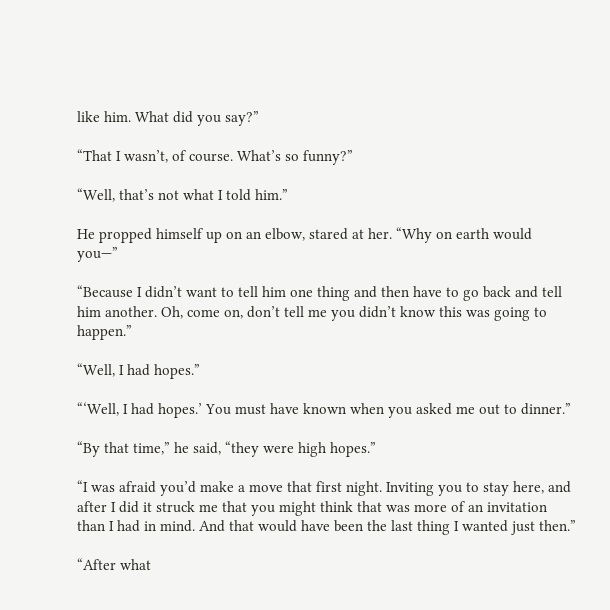like him. What did you say?”

“That I wasn’t, of course. What’s so funny?”

“Well, that’s not what I told him.”

He propped himself up on an elbow, stared at her. “Why on earth would you—”

“Because I didn’t want to tell him one thing and then have to go back and tell him another. Oh, come on, don’t tell me you didn’t know this was going to happen.”

“Well, I had hopes.”

“‘Well, I had hopes.’ You must have known when you asked me out to dinner.”

“By that time,” he said, “they were high hopes.”

“I was afraid you’d make a move that first night. Inviting you to stay here, and after I did it struck me that you might think that was more of an invitation than I had in mind. And that would have been the last thing I wanted just then.”

“After what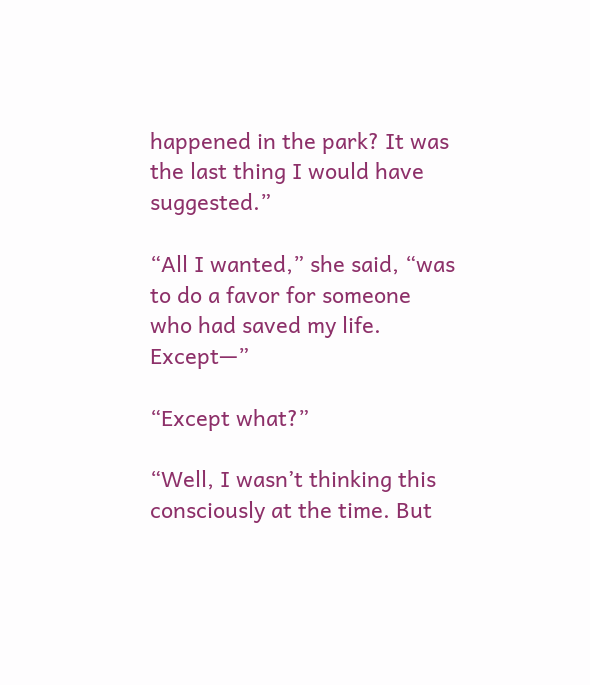happened in the park? It was the last thing I would have suggested.”

“All I wanted,” she said, “was to do a favor for someone who had saved my life. Except—”

“Except what?”

“Well, I wasn’t thinking this consciously at the time. But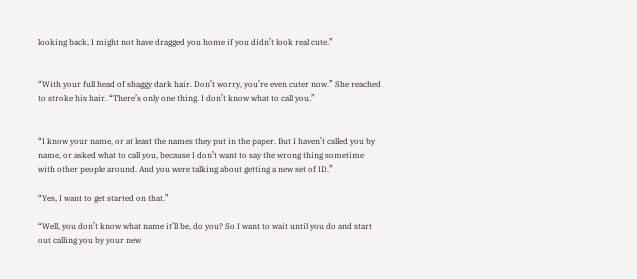looking back, I might not have dragged you home if you didn’t look real cute.”


“With your full head of shaggy dark hair. Don’t worry, you’re even cuter now.” She reached to stroke his hair. “There’s only one thing. I don’t know what to call you.”


“I know your name, or at least the names they put in the paper. But I haven’t called you by name, or asked what to call you, because I don’t want to say the wrong thing sometime with other people around. And you were talking about getting a new set of ID.”

“Yes, I want to get started on that.”

“Well, you don’t know what name it’ll be, do you? So I want to wait until you do and start out calling you by your new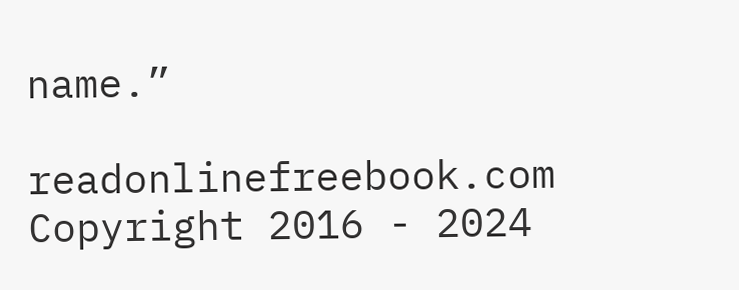name.”

readonlinefreebook.com Copyright 2016 - 2024